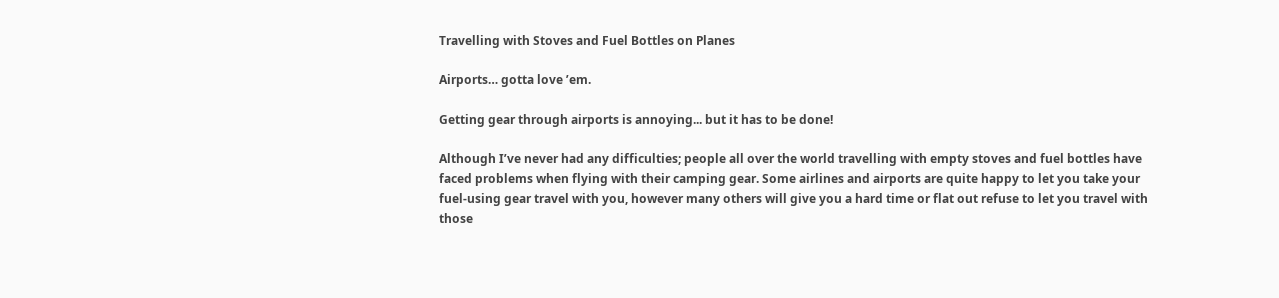Travelling with Stoves and Fuel Bottles on Planes

Airports… gotta love ’em.

Getting gear through airports is annoying... but it has to be done!

Although I’ve never had any difficulties; people all over the world travelling with empty stoves and fuel bottles have faced problems when flying with their camping gear. Some airlines and airports are quite happy to let you take your fuel-using gear travel with you, however many others will give you a hard time or flat out refuse to let you travel with those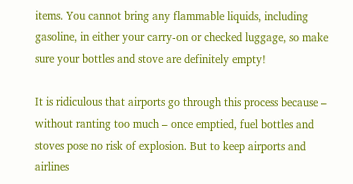items. You cannot bring any flammable liquids, including gasoline, in either your carry-on or checked luggage, so make sure your bottles and stove are definitely empty!

It is ridiculous that airports go through this process because – without ranting too much – once emptied, fuel bottles and stoves pose no risk of explosion. But to keep airports and airlines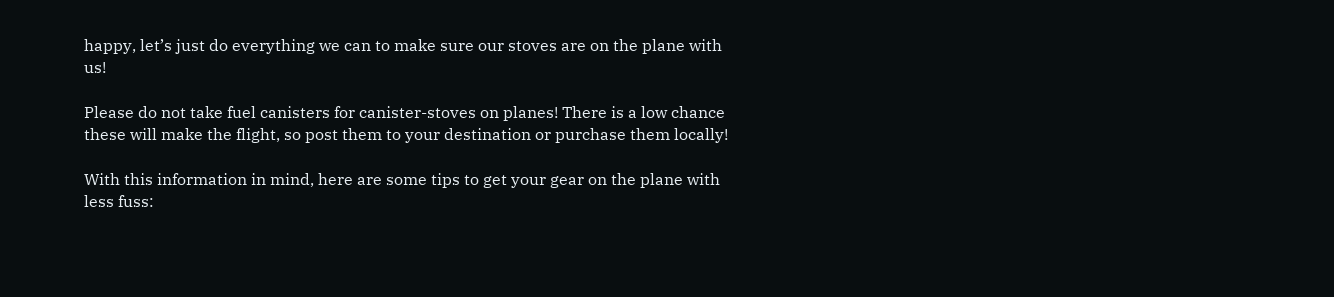happy, let’s just do everything we can to make sure our stoves are on the plane with us!

Please do not take fuel canisters for canister-stoves on planes! There is a low chance these will make the flight, so post them to your destination or purchase them locally!

With this information in mind, here are some tips to get your gear on the plane with less fuss: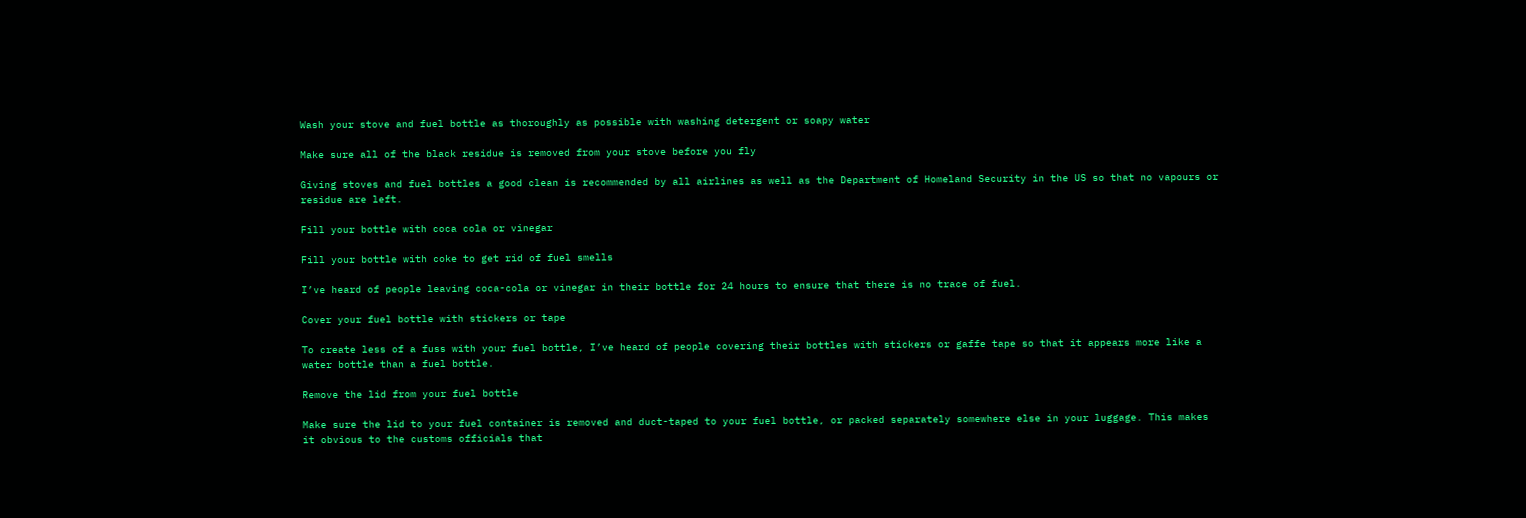Wash your stove and fuel bottle as thoroughly as possible with washing detergent or soapy water

Make sure all of the black residue is removed from your stove before you fly

Giving stoves and fuel bottles a good clean is recommended by all airlines as well as the Department of Homeland Security in the US so that no vapours or residue are left.

Fill your bottle with coca cola or vinegar

Fill your bottle with coke to get rid of fuel smells

I’ve heard of people leaving coca-cola or vinegar in their bottle for 24 hours to ensure that there is no trace of fuel.

Cover your fuel bottle with stickers or tape

To create less of a fuss with your fuel bottle, I’ve heard of people covering their bottles with stickers or gaffe tape so that it appears more like a water bottle than a fuel bottle.

Remove the lid from your fuel bottle

Make sure the lid to your fuel container is removed and duct-taped to your fuel bottle, or packed separately somewhere else in your luggage. This makes it obvious to the customs officials that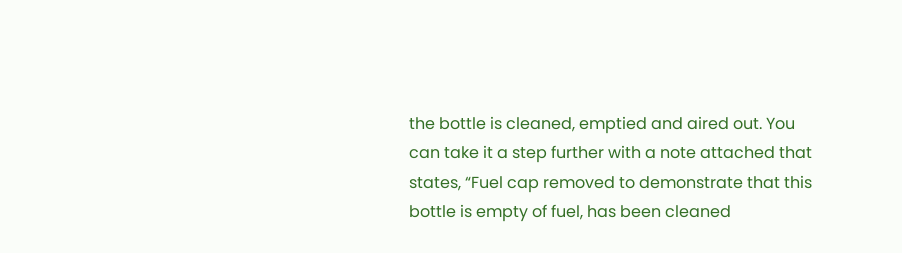the bottle is cleaned, emptied and aired out. You can take it a step further with a note attached that states, “Fuel cap removed to demonstrate that this bottle is empty of fuel, has been cleaned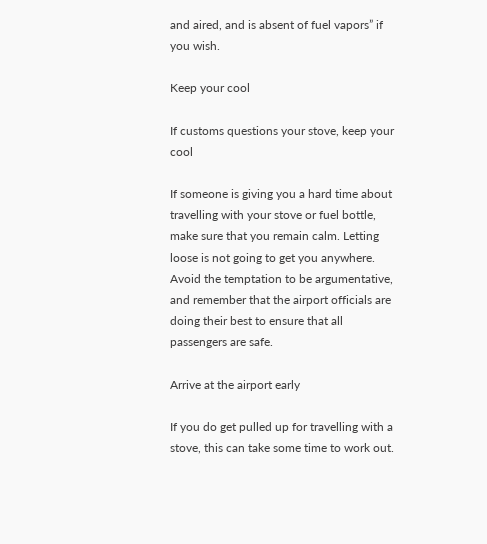and aired, and is absent of fuel vapors” if you wish.

Keep your cool

If customs questions your stove, keep your cool

If someone is giving you a hard time about travelling with your stove or fuel bottle, make sure that you remain calm. Letting loose is not going to get you anywhere. Avoid the temptation to be argumentative, and remember that the airport officials are doing their best to ensure that all passengers are safe.

Arrive at the airport early

If you do get pulled up for travelling with a stove, this can take some time to work out.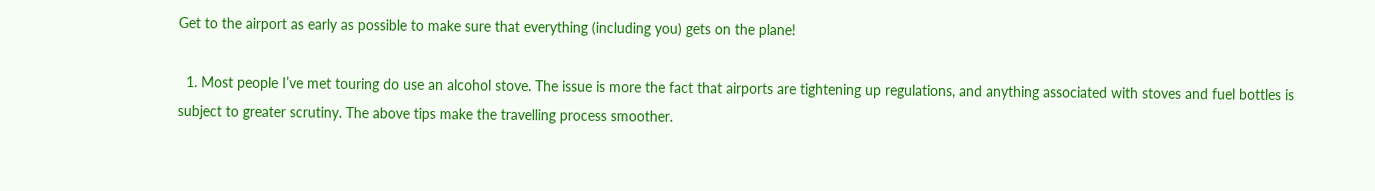Get to the airport as early as possible to make sure that everything (including you) gets on the plane!

  1. Most people I’ve met touring do use an alcohol stove. The issue is more the fact that airports are tightening up regulations, and anything associated with stoves and fuel bottles is subject to greater scrutiny. The above tips make the travelling process smoother.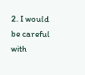2. I would be careful with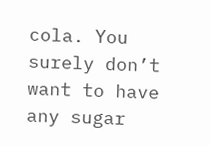cola. You surely don’t want to have any sugar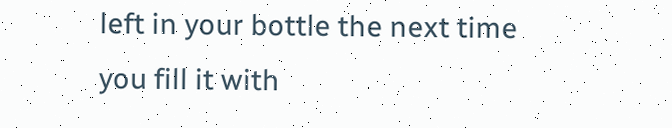left in your bottle the next time you fill it with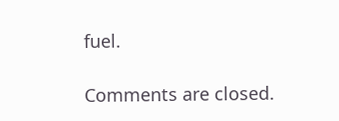fuel.

Comments are closed.